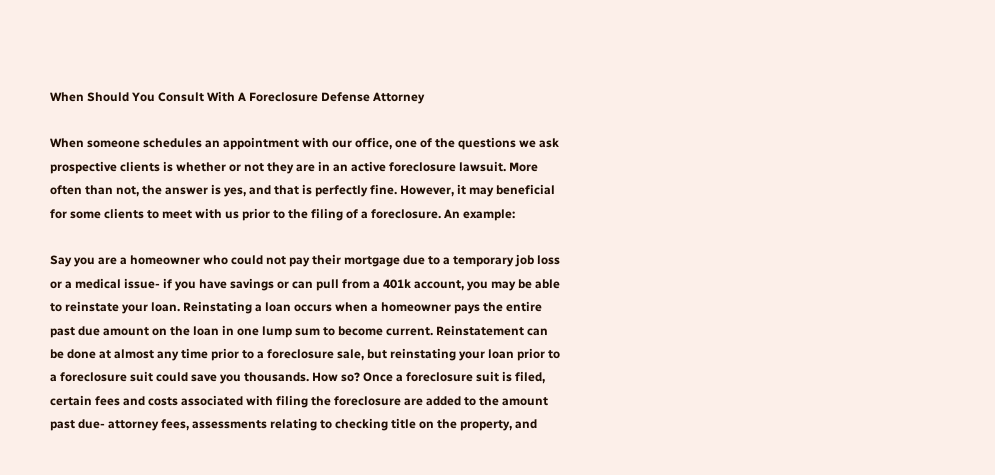When Should You Consult With A Foreclosure Defense Attorney

When someone schedules an appointment with our office, one of the questions we ask prospective clients is whether or not they are in an active foreclosure lawsuit. More often than not, the answer is yes, and that is perfectly fine. However, it may beneficial for some clients to meet with us prior to the filing of a foreclosure. An example:

Say you are a homeowner who could not pay their mortgage due to a temporary job loss or a medical issue- if you have savings or can pull from a 401k account, you may be able to reinstate your loan. Reinstating a loan occurs when a homeowner pays the entire past due amount on the loan in one lump sum to become current. Reinstatement can be done at almost any time prior to a foreclosure sale, but reinstating your loan prior to a foreclosure suit could save you thousands. How so? Once a foreclosure suit is filed, certain fees and costs associated with filing the foreclosure are added to the amount past due- attorney fees, assessments relating to checking title on the property, and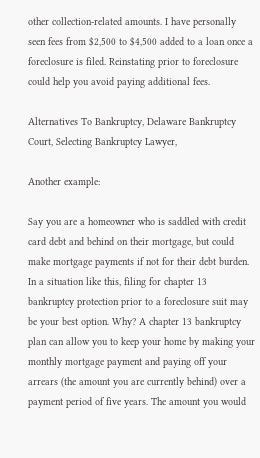other collection-related amounts. I have personally seen fees from $2,500 to $4,500 added to a loan once a foreclosure is filed. Reinstating prior to foreclosure could help you avoid paying additional fees.

Alternatives To Bankruptcy, Delaware Bankruptcy Court, Selecting Bankruptcy Lawyer,

Another example:

Say you are a homeowner who is saddled with credit card debt and behind on their mortgage, but could make mortgage payments if not for their debt burden. In a situation like this, filing for chapter 13 bankruptcy protection prior to a foreclosure suit may be your best option. Why? A chapter 13 bankruptcy plan can allow you to keep your home by making your monthly mortgage payment and paying off your arrears (the amount you are currently behind) over a payment period of five years. The amount you would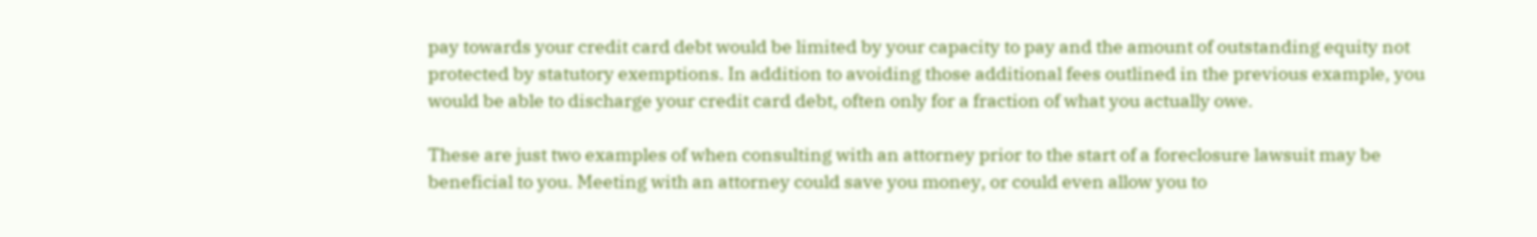pay towards your credit card debt would be limited by your capacity to pay and the amount of outstanding equity not protected by statutory exemptions. In addition to avoiding those additional fees outlined in the previous example, you would be able to discharge your credit card debt, often only for a fraction of what you actually owe.

These are just two examples of when consulting with an attorney prior to the start of a foreclosure lawsuit may be beneficial to you. Meeting with an attorney could save you money, or could even allow you to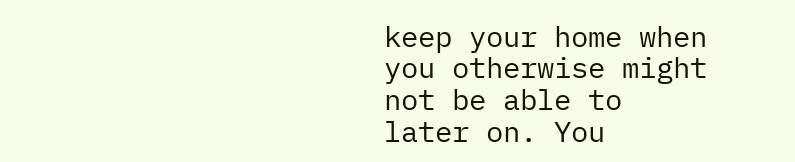keep your home when you otherwise might not be able to later on. You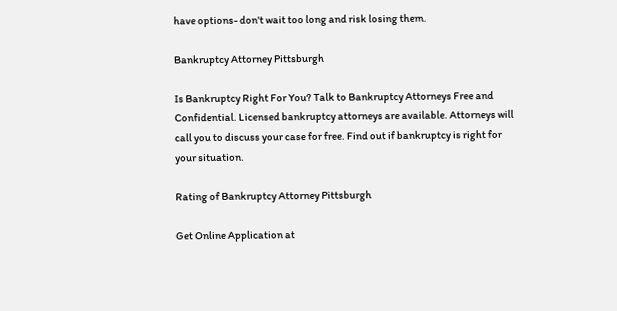have options- don't wait too long and risk losing them.

Bankruptcy Attorney Pittsburgh

Is Bankruptcy Right For You? Talk to Bankruptcy Attorneys Free and Confidential. Licensed bankruptcy attorneys are available. Attorneys will call you to discuss your case for free. Find out if bankruptcy is right for your situation.

Rating of Bankruptcy Attorney Pittsburgh

Get Online Application at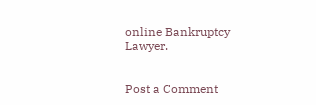online Bankruptcy Lawyer.


Post a Comment